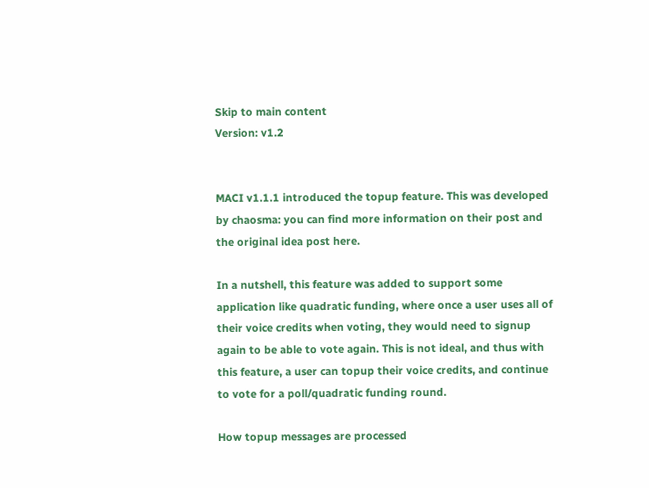Skip to main content
Version: v1.2


MACI v1.1.1 introduced the topup feature. This was developed by chaosma: you can find more information on their post and the original idea post here.

In a nutshell, this feature was added to support some application like quadratic funding, where once a user uses all of their voice credits when voting, they would need to signup again to be able to vote again. This is not ideal, and thus with this feature, a user can topup their voice credits, and continue to vote for a poll/quadratic funding round.

How topup messages are processed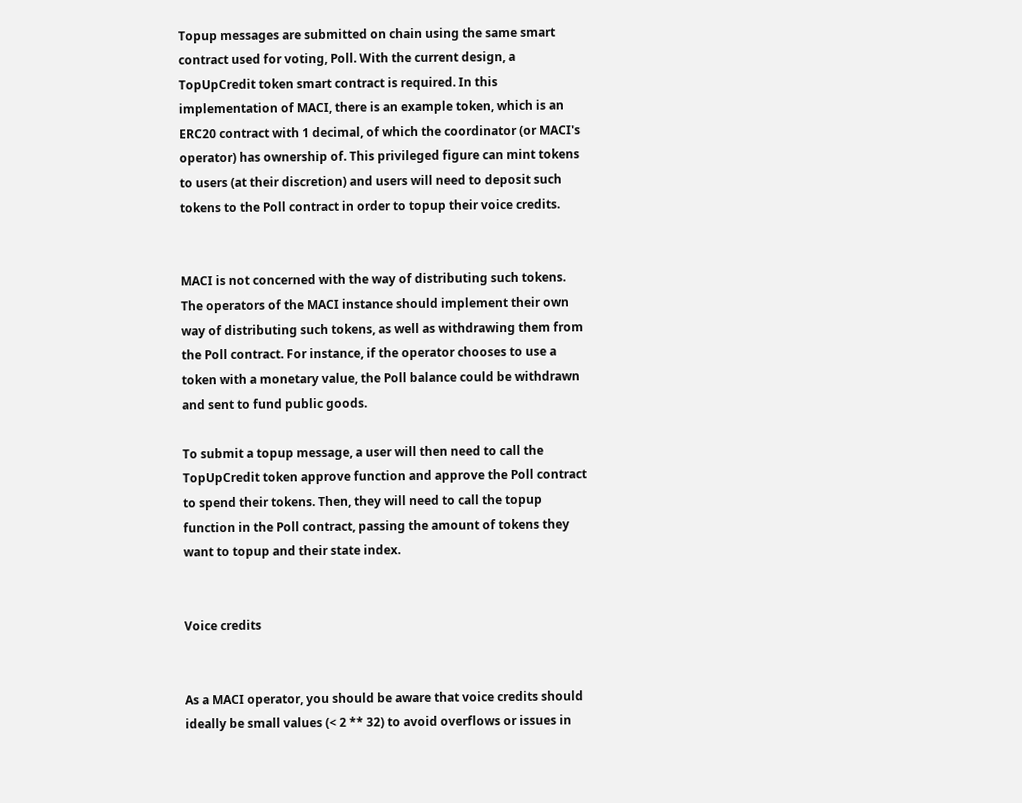Topup messages are submitted on chain using the same smart contract used for voting, Poll. With the current design, a TopUpCredit token smart contract is required. In this implementation of MACI, there is an example token, which is an ERC20 contract with 1 decimal, of which the coordinator (or MACI's operator) has ownership of. This privileged figure can mint tokens to users (at their discretion) and users will need to deposit such tokens to the Poll contract in order to topup their voice credits.


MACI is not concerned with the way of distributing such tokens. The operators of the MACI instance should implement their own way of distributing such tokens, as well as withdrawing them from the Poll contract. For instance, if the operator chooses to use a token with a monetary value, the Poll balance could be withdrawn and sent to fund public goods.

To submit a topup message, a user will then need to call the TopUpCredit token approve function and approve the Poll contract to spend their tokens. Then, they will need to call the topup function in the Poll contract, passing the amount of tokens they want to topup and their state index.


Voice credits


As a MACI operator, you should be aware that voice credits should ideally be small values (< 2 ** 32) to avoid overflows or issues in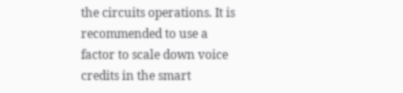the circuits operations. It is recommended to use a factor to scale down voice credits in the smart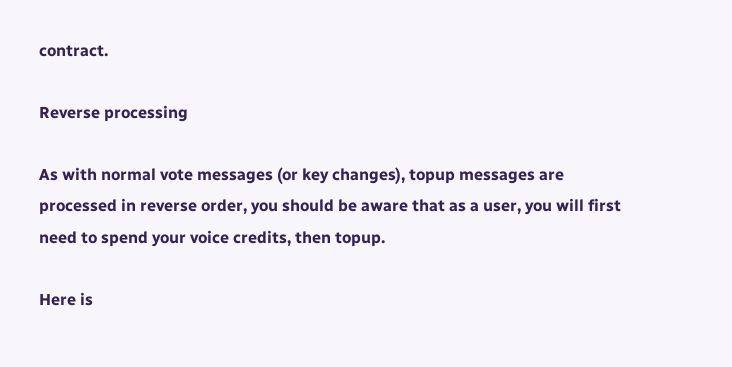contract.

Reverse processing

As with normal vote messages (or key changes), topup messages are processed in reverse order, you should be aware that as a user, you will first need to spend your voice credits, then topup.

Here is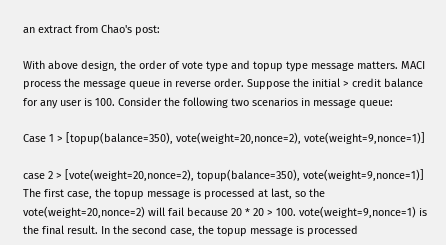an extract from Chao's post:

With above design, the order of vote type and topup type message matters. MACI process the message queue in reverse order. Suppose the initial > credit balance for any user is 100. Consider the following two scenarios in message queue:

Case 1 > [topup(balance=350), vote(weight=20,nonce=2), vote(weight=9,nonce=1)]

case 2 > [vote(weight=20,nonce=2), topup(balance=350), vote(weight=9,nonce=1)]
The first case, the topup message is processed at last, so the vote(weight=20,nonce=2) will fail because 20 * 20 > 100. vote(weight=9,nonce=1) is the final result. In the second case, the topup message is processed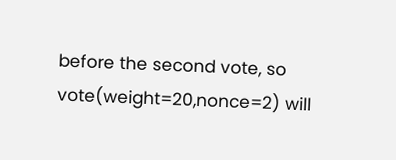before the second vote, so vote(weight=20,nonce=2) will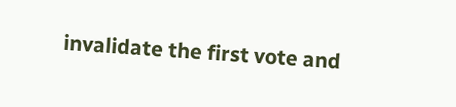invalidate the first vote and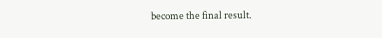become the final result.